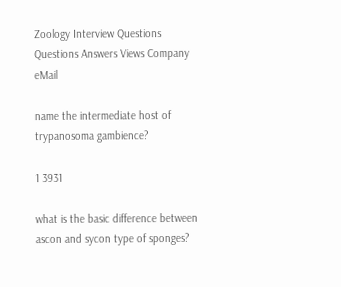Zoology Interview Questions
Questions Answers Views Company eMail

name the intermediate host of trypanosoma gambience?

1 3931

what is the basic difference between ascon and sycon type of sponges?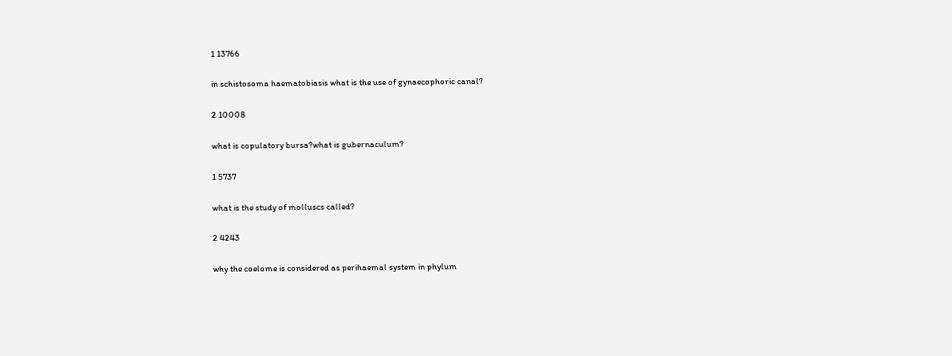1 13766

in schistosoma haematobiasis what is the use of gynaecophoric canal?

2 10008

what is copulatory bursa?what is gubernaculum?

1 5737

what is the study of molluscs called?

2 4243

why the coelome is considered as perihaemal system in phylum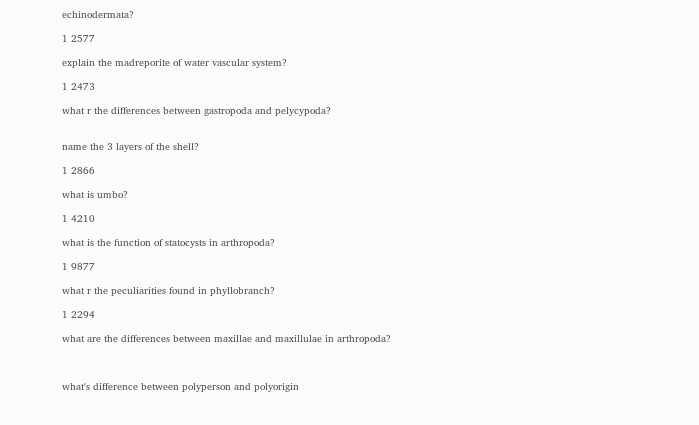echinodermata?

1 2577

explain the madreporite of water vascular system?

1 2473

what r the differences between gastropoda and pelycypoda?


name the 3 layers of the shell?

1 2866

what is umbo?

1 4210

what is the function of statocysts in arthropoda?

1 9877

what r the peculiarities found in phyllobranch?

1 2294

what are the differences between maxillae and maxillulae in arthropoda?



what's difference between polyperson and polyorigin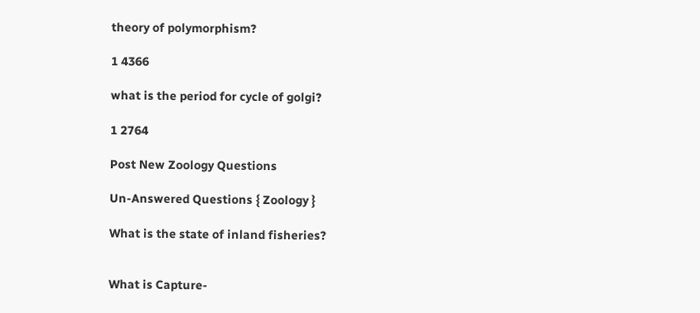theory of polymorphism?

1 4366

what is the period for cycle of golgi?

1 2764

Post New Zoology Questions

Un-Answered Questions { Zoology }

What is the state of inland fisheries?


What is Capture-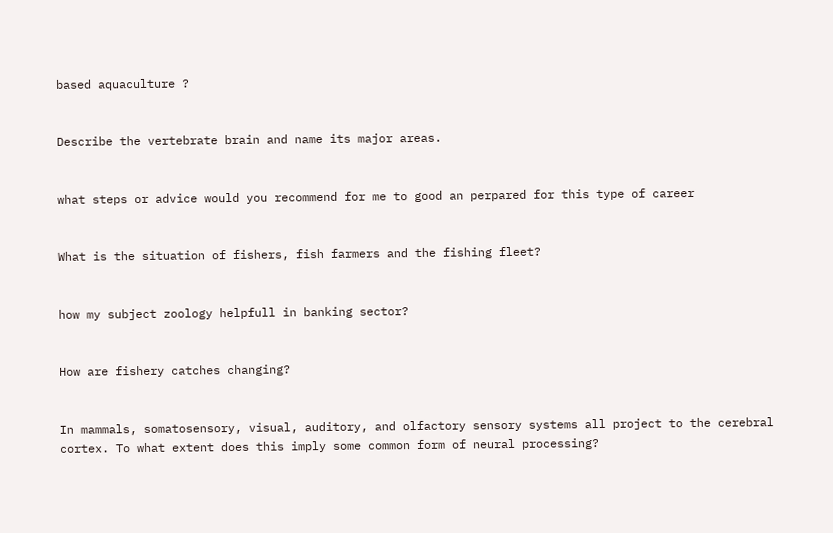based aquaculture ?


Describe the vertebrate brain and name its major areas.


what steps or advice would you recommend for me to good an perpared for this type of career


What is the situation of fishers, fish farmers and the fishing fleet?


how my subject zoology helpfull in banking sector?


How are fishery catches changing?


In mammals, somatosensory, visual, auditory, and olfactory sensory systems all project to the cerebral cortex. To what extent does this imply some common form of neural processing?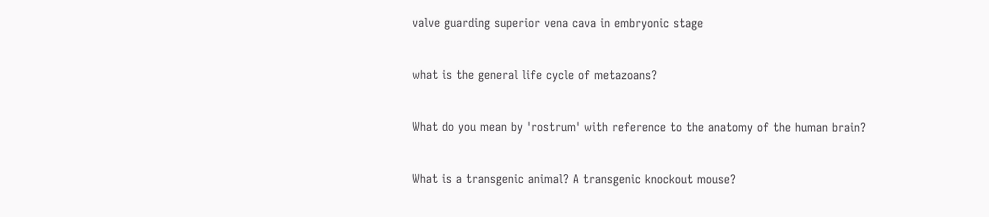valve guarding superior vena cava in embryonic stage


what is the general life cycle of metazoans?


What do you mean by 'rostrum' with reference to the anatomy of the human brain?


What is a transgenic animal? A transgenic knockout mouse?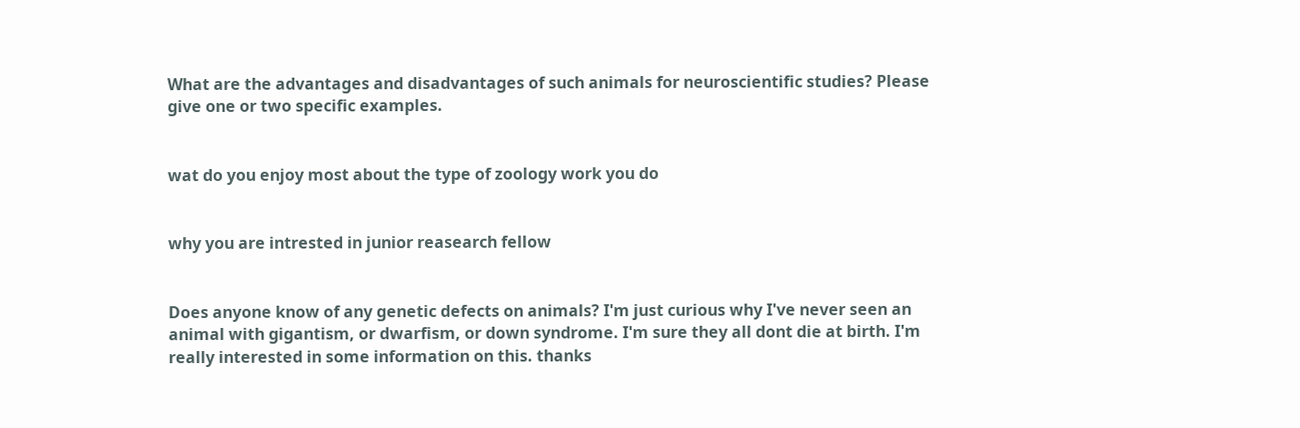What are the advantages and disadvantages of such animals for neuroscientific studies? Please give one or two specific examples.


wat do you enjoy most about the type of zoology work you do


why you are intrested in junior reasearch fellow


Does anyone know of any genetic defects on animals? I'm just curious why I've never seen an animal with gigantism, or dwarfism, or down syndrome. I'm sure they all dont die at birth. I'm really interested in some information on this. thanks